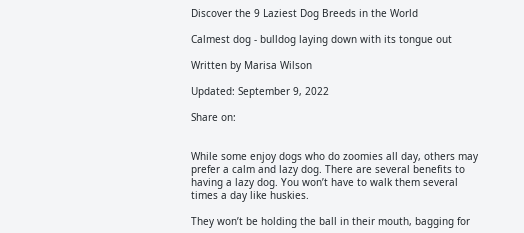Discover the 9 Laziest Dog Breeds in the World

Calmest dog - bulldog laying down with its tongue out

Written by Marisa Wilson

Updated: September 9, 2022

Share on:


While some enjoy dogs who do zoomies all day, others may prefer a calm and lazy dog. There are several benefits to having a lazy dog. You won’t have to walk them several times a day like huskies.

They won’t be holding the ball in their mouth, bagging for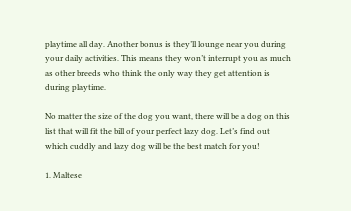playtime all day. Another bonus is they’ll lounge near you during your daily activities. This means they won’t interrupt you as much as other breeds who think the only way they get attention is during playtime.

No matter the size of the dog you want, there will be a dog on this list that will fit the bill of your perfect lazy dog. Let’s find out which cuddly and lazy dog will be the best match for you!

1. Maltese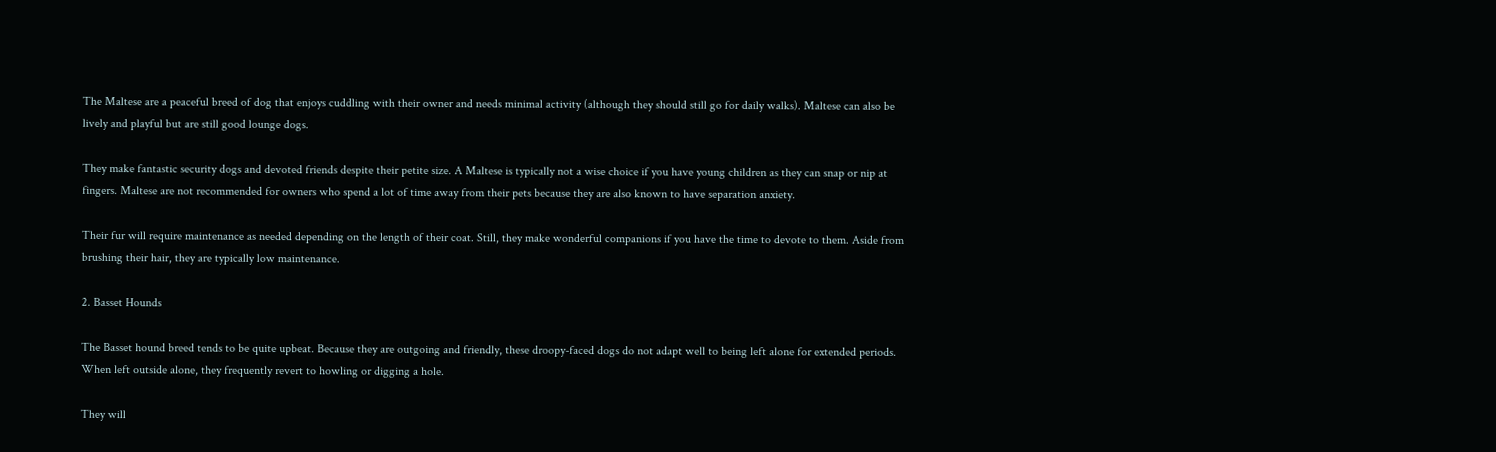The Maltese are a peaceful breed of dog that enjoys cuddling with their owner and needs minimal activity (although they should still go for daily walks). Maltese can also be lively and playful but are still good lounge dogs.

They make fantastic security dogs and devoted friends despite their petite size. A Maltese is typically not a wise choice if you have young children as they can snap or nip at fingers. Maltese are not recommended for owners who spend a lot of time away from their pets because they are also known to have separation anxiety.

Their fur will require maintenance as needed depending on the length of their coat. Still, they make wonderful companions if you have the time to devote to them. Aside from brushing their hair, they are typically low maintenance.

2. Basset Hounds

The Basset hound breed tends to be quite upbeat. Because they are outgoing and friendly, these droopy-faced dogs do not adapt well to being left alone for extended periods. When left outside alone, they frequently revert to howling or digging a hole.

They will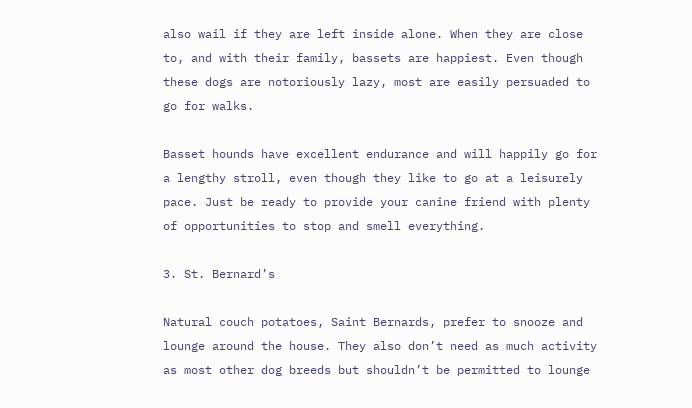also wail if they are left inside alone. When they are close to, and with their family, bassets are happiest. Even though these dogs are notoriously lazy, most are easily persuaded to go for walks.

Basset hounds have excellent endurance and will happily go for a lengthy stroll, even though they like to go at a leisurely pace. Just be ready to provide your canine friend with plenty of opportunities to stop and smell everything.

3. St. Bernard’s

Natural couch potatoes, Saint Bernards, prefer to snooze and lounge around the house. They also don’t need as much activity as most other dog breeds but shouldn’t be permitted to lounge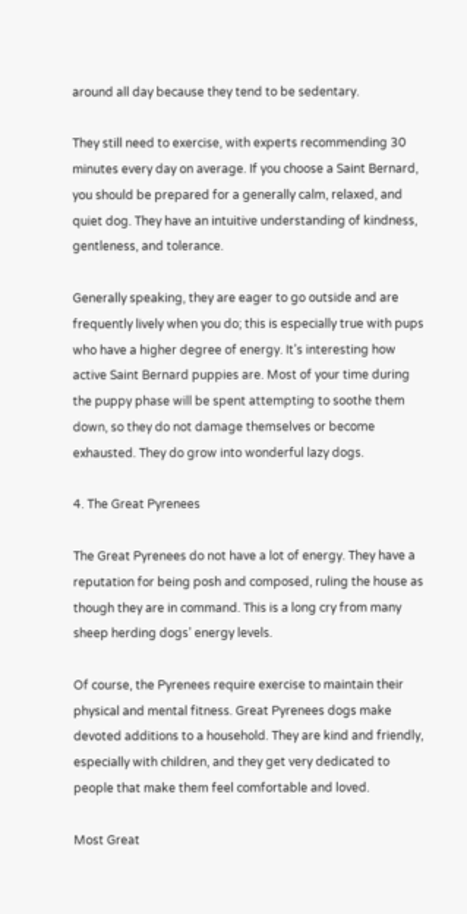around all day because they tend to be sedentary.

They still need to exercise, with experts recommending 30 minutes every day on average. If you choose a Saint Bernard, you should be prepared for a generally calm, relaxed, and quiet dog. They have an intuitive understanding of kindness, gentleness, and tolerance.

Generally speaking, they are eager to go outside and are frequently lively when you do; this is especially true with pups who have a higher degree of energy. It’s interesting how active Saint Bernard puppies are. Most of your time during the puppy phase will be spent attempting to soothe them down, so they do not damage themselves or become exhausted. They do grow into wonderful lazy dogs.

4. The Great Pyrenees

The Great Pyrenees do not have a lot of energy. They have a reputation for being posh and composed, ruling the house as though they are in command. This is a long cry from many sheep herding dogs’ energy levels.

Of course, the Pyrenees require exercise to maintain their physical and mental fitness. Great Pyrenees dogs make devoted additions to a household. They are kind and friendly, especially with children, and they get very dedicated to people that make them feel comfortable and loved.

Most Great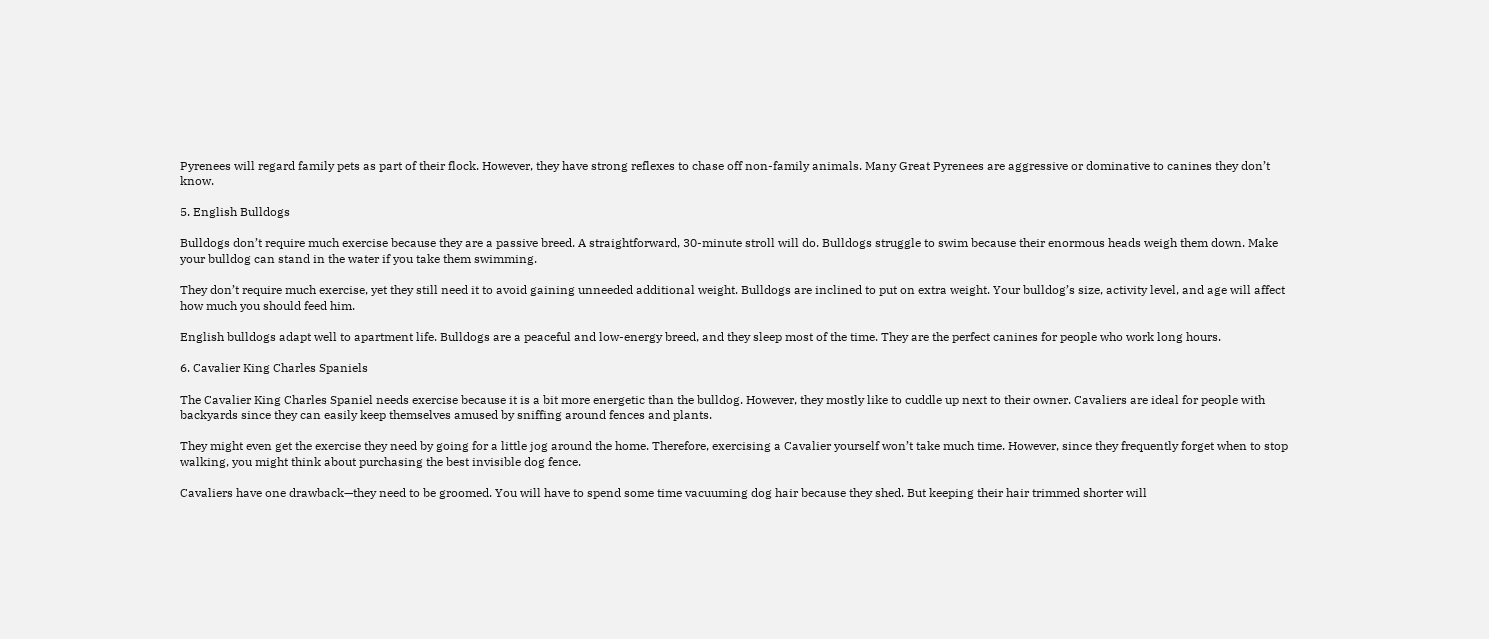Pyrenees will regard family pets as part of their flock. However, they have strong reflexes to chase off non-family animals. Many Great Pyrenees are aggressive or dominative to canines they don’t know.

5. English Bulldogs

Bulldogs don’t require much exercise because they are a passive breed. A straightforward, 30-minute stroll will do. Bulldogs struggle to swim because their enormous heads weigh them down. Make your bulldog can stand in the water if you take them swimming.

They don’t require much exercise, yet they still need it to avoid gaining unneeded additional weight. Bulldogs are inclined to put on extra weight. Your bulldog’s size, activity level, and age will affect how much you should feed him.

English bulldogs adapt well to apartment life. Bulldogs are a peaceful and low-energy breed, and they sleep most of the time. They are the perfect canines for people who work long hours.

6. Cavalier King Charles Spaniels

The Cavalier King Charles Spaniel needs exercise because it is a bit more energetic than the bulldog. However, they mostly like to cuddle up next to their owner. Cavaliers are ideal for people with backyards since they can easily keep themselves amused by sniffing around fences and plants.

They might even get the exercise they need by going for a little jog around the home. Therefore, exercising a Cavalier yourself won’t take much time. However, since they frequently forget when to stop walking, you might think about purchasing the best invisible dog fence.

Cavaliers have one drawback—they need to be groomed. You will have to spend some time vacuuming dog hair because they shed. But keeping their hair trimmed shorter will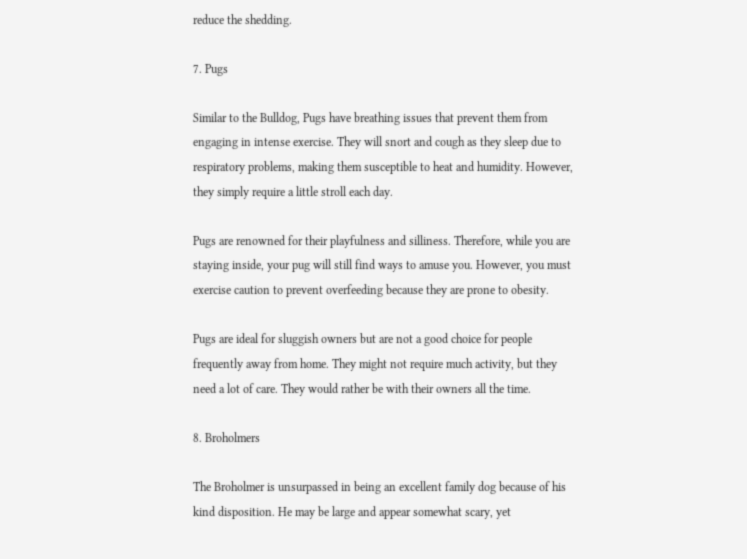reduce the shedding.

7. Pugs

Similar to the Bulldog, Pugs have breathing issues that prevent them from engaging in intense exercise. They will snort and cough as they sleep due to respiratory problems, making them susceptible to heat and humidity. However, they simply require a little stroll each day.

Pugs are renowned for their playfulness and silliness. Therefore, while you are staying inside, your pug will still find ways to amuse you. However, you must exercise caution to prevent overfeeding because they are prone to obesity.

Pugs are ideal for sluggish owners but are not a good choice for people frequently away from home. They might not require much activity, but they need a lot of care. They would rather be with their owners all the time.

8. Broholmers

The Broholmer is unsurpassed in being an excellent family dog because of his kind disposition. He may be large and appear somewhat scary, yet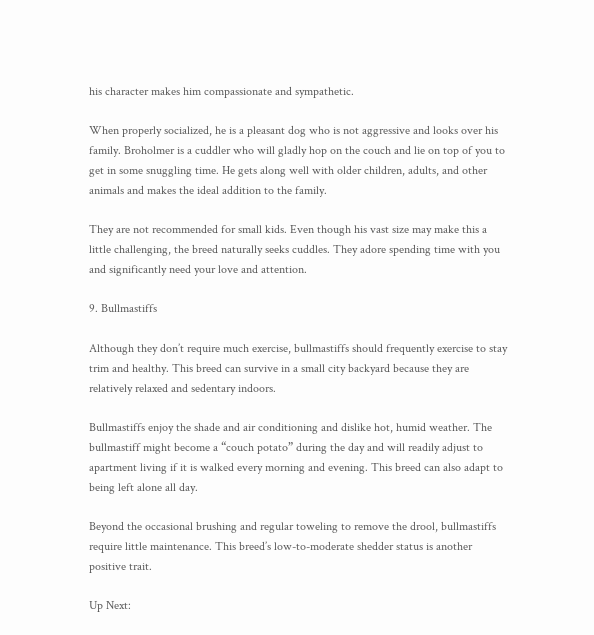his character makes him compassionate and sympathetic.

When properly socialized, he is a pleasant dog who is not aggressive and looks over his family. Broholmer is a cuddler who will gladly hop on the couch and lie on top of you to get in some snuggling time. He gets along well with older children, adults, and other animals and makes the ideal addition to the family.

They are not recommended for small kids. Even though his vast size may make this a little challenging, the breed naturally seeks cuddles. They adore spending time with you and significantly need your love and attention.

9. Bullmastiffs

Although they don’t require much exercise, bullmastiffs should frequently exercise to stay trim and healthy. This breed can survive in a small city backyard because they are relatively relaxed and sedentary indoors.

Bullmastiffs enjoy the shade and air conditioning and dislike hot, humid weather. The bullmastiff might become a “couch potato” during the day and will readily adjust to apartment living if it is walked every morning and evening. This breed can also adapt to being left alone all day.

Beyond the occasional brushing and regular toweling to remove the drool, bullmastiffs require little maintenance. This breed’s low-to-moderate shedder status is another positive trait.

Up Next: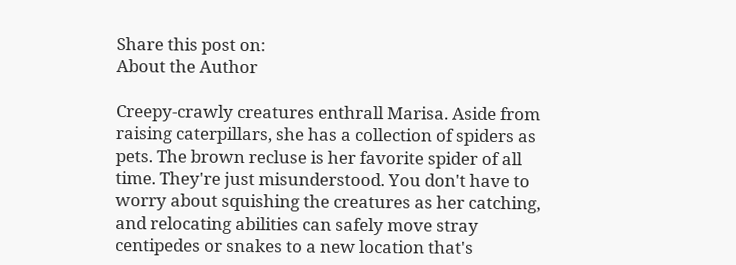Share this post on:
About the Author

Creepy-crawly creatures enthrall Marisa. Aside from raising caterpillars, she has a collection of spiders as pets. The brown recluse is her favorite spider of all time. They're just misunderstood. You don't have to worry about squishing the creatures as her catching, and relocating abilities can safely move stray centipedes or snakes to a new location that's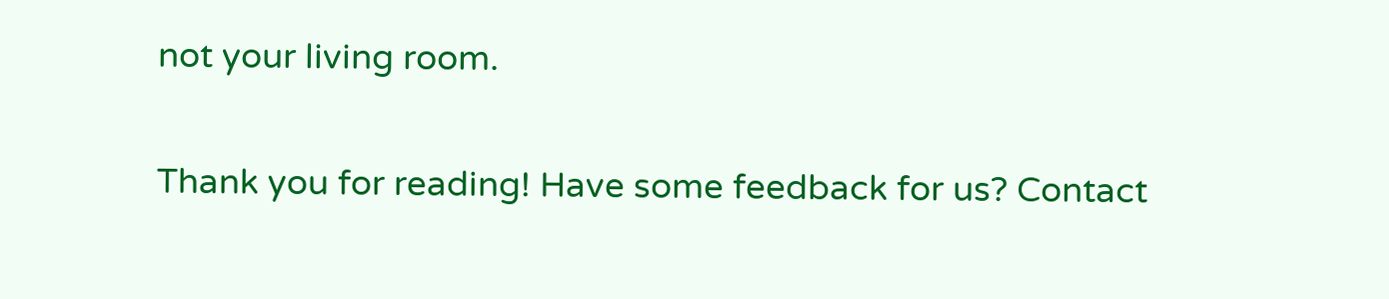not your living room.

Thank you for reading! Have some feedback for us? Contact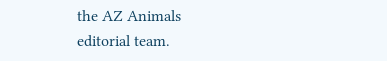the AZ Animals editorial team.